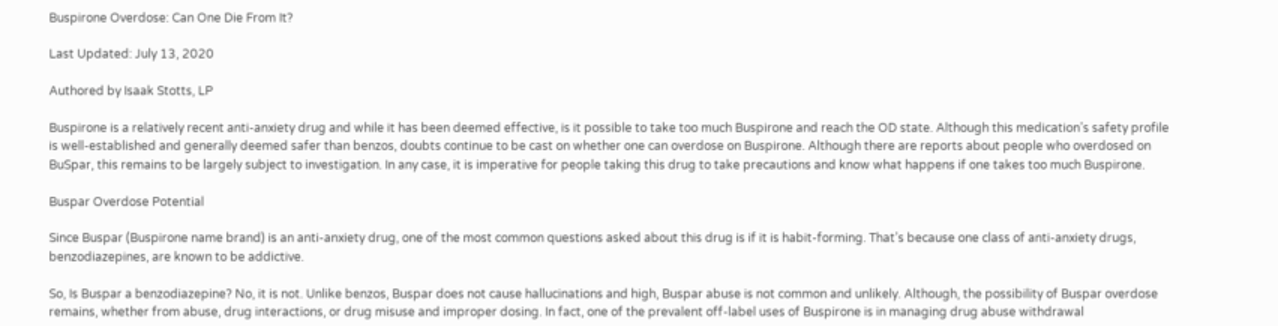Buspirone Overdose: Can One Die From It?

Last Updated: July 13, 2020

Authored by Isaak Stotts, LP

Buspirone is a relatively recent anti-anxiety drug and while it has been deemed effective, is it possible to take too much Buspirone and reach the OD state. Although this medication’s safety profile is well-established and generally deemed safer than benzos, doubts continue to be cast on whether one can overdose on Buspirone. Although there are reports about people who overdosed on BuSpar, this remains to be largely subject to investigation. In any case, it is imperative for people taking this drug to take precautions and know what happens if one takes too much Buspirone.

Buspar Overdose Potential

Since Buspar (Buspirone name brand) is an anti-anxiety drug, one of the most common questions asked about this drug is if it is habit-forming. That’s because one class of anti-anxiety drugs, benzodiazepines, are known to be addictive.

So, Is Buspar a benzodiazepine? No, it is not. Unlike benzos, Buspar does not cause hallucinations and high, Buspar abuse is not common and unlikely. Although, the possibility of Buspar overdose remains, whether from abuse, drug interactions, or drug misuse and improper dosing. In fact, one of the prevalent off-label uses of Buspirone is in managing drug abuse withdrawal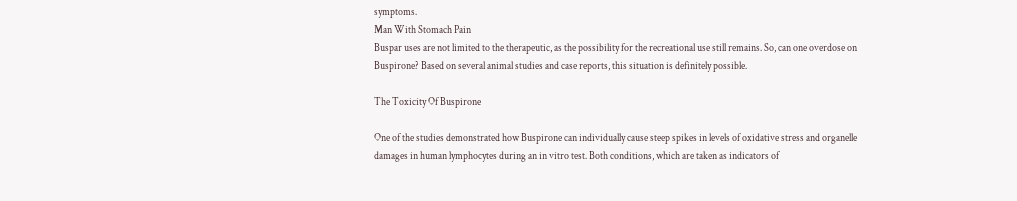symptoms.
Man With Stomach Pain
Buspar uses are not limited to the therapeutic, as the possibility for the recreational use still remains. So, can one overdose on Buspirone? Based on several animal studies and case reports, this situation is definitely possible.

The Toxicity Of Buspirone

One of the studies demonstrated how Buspirone can individually cause steep spikes in levels of oxidative stress and organelle damages in human lymphocytes during an in vitro test. Both conditions, which are taken as indicators of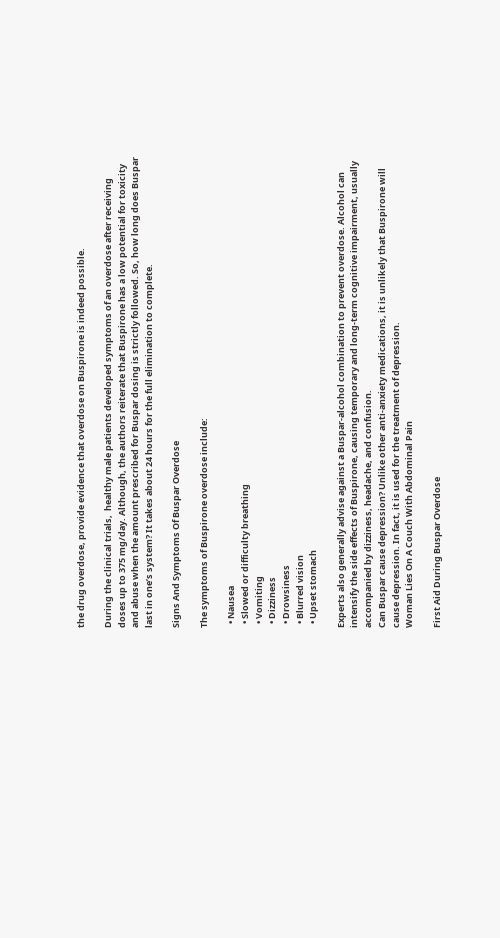the drug overdose, provide evidence that overdose on Buspirone is indeed possible.

During the clinical trials,  healthy male patients developed symptoms of an overdose after receiving doses up to 375 mg/day. Although, the authors reiterate that Buspirone has a low potential for toxicity and abuse when the amount prescribed for Buspar dosing is strictly followed. So, how long does Buspar last in one’s system? It takes about 24 hours for the full elimination to complete.

Signs And Symptoms Of Buspar Overdose

The symptoms of Buspirone overdose include:

  • Nausea
  • Slowed or difficulty breathing
  • Vomiting
  • Dizziness
  • Drowsiness
  • Blurred vision
  • Upset stomach

Experts also generally advise against a Buspar-alcohol combination to prevent overdose. Alcohol can intensify the side effects of Buspirone, causing temporary and long-term cognitive impairment, usually accompanied by dizziness, headache, and confusion.
Can Buspar cause depression? Unlike other anti-anxiety medications, it is unlikely that Buspirone will cause depression. In fact, it is used for the treatment of depression.
Woman Lies On A Couch With Abdominal Pain

First Aid During Buspar Overdose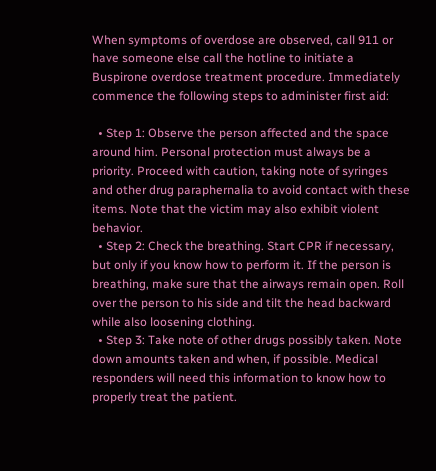When symptoms of overdose are observed, call 911 or have someone else call the hotline to initiate a Buspirone overdose treatment procedure. Immediately commence the following steps to administer first aid:

  • Step 1: Observe the person affected and the space around him. Personal protection must always be a priority. Proceed with caution, taking note of syringes and other drug paraphernalia to avoid contact with these items. Note that the victim may also exhibit violent behavior.
  • Step 2: Check the breathing. Start CPR if necessary, but only if you know how to perform it. If the person is breathing, make sure that the airways remain open. Roll over the person to his side and tilt the head backward while also loosening clothing.
  • Step 3: Take note of other drugs possibly taken. Note down amounts taken and when, if possible. Medical responders will need this information to know how to properly treat the patient.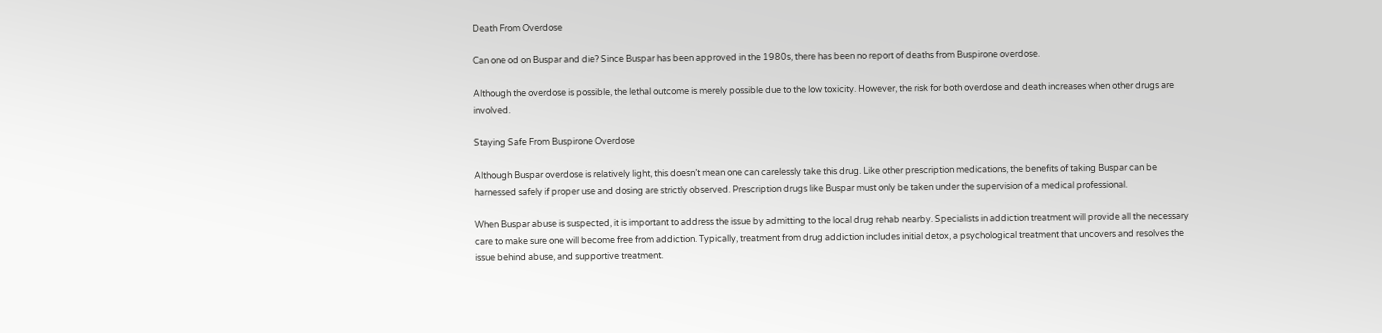Death From Overdose

Can one od on Buspar and die? Since Buspar has been approved in the 1980s, there has been no report of deaths from Buspirone overdose.

Although the overdose is possible, the lethal outcome is merely possible due to the low toxicity. However, the risk for both overdose and death increases when other drugs are involved.

Staying Safe From Buspirone Overdose

Although Buspar overdose is relatively light, this doesn’t mean one can carelessly take this drug. Like other prescription medications, the benefits of taking Buspar can be harnessed safely if proper use and dosing are strictly observed. Prescription drugs like Buspar must only be taken under the supervision of a medical professional.

When Buspar abuse is suspected, it is important to address the issue by admitting to the local drug rehab nearby. Specialists in addiction treatment will provide all the necessary care to make sure one will become free from addiction. Typically, treatment from drug addiction includes initial detox, a psychological treatment that uncovers and resolves the issue behind abuse, and supportive treatment.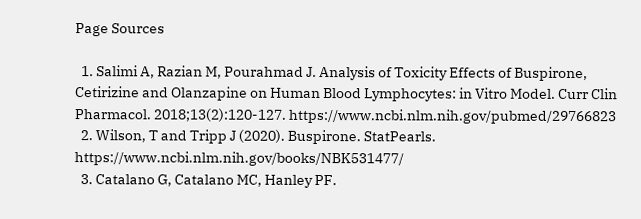Page Sources

  1. Salimi A, Razian M, Pourahmad J. Analysis of Toxicity Effects of Buspirone, Cetirizine and Olanzapine on Human Blood Lymphocytes: in Vitro Model. Curr Clin Pharmacol. 2018;13(2):120-127. https://www.ncbi.nlm.nih.gov/pubmed/29766823
  2. Wilson, T and Tripp J (2020). Buspirone. StatPearls. https://www.ncbi.nlm.nih.gov/books/NBK531477/
  3. Catalano G, Catalano MC, Hanley PF.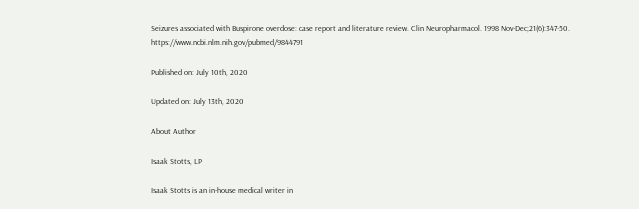Seizures associated with Buspirone overdose: case report and literature review. Clin Neuropharmacol. 1998 Nov-Dec;21(6):347-50. https://www.ncbi.nlm.nih.gov/pubmed/9844791

Published on: July 10th, 2020

Updated on: July 13th, 2020

About Author

Isaak Stotts, LP

Isaak Stotts is an in-house medical writer in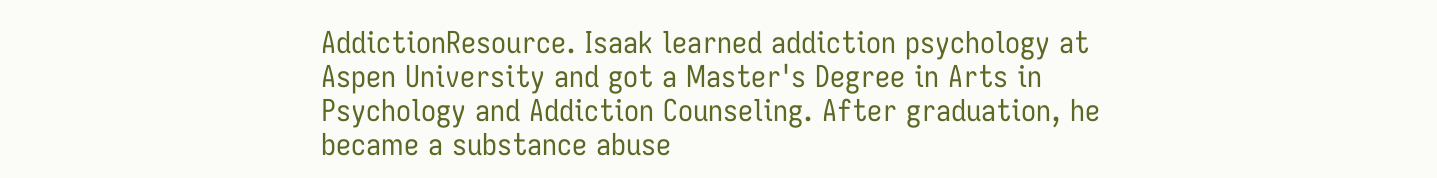AddictionResource. Isaak learned addiction psychology at Aspen University and got a Master's Degree in Arts in Psychology and Addiction Counseling. After graduation, he became a substance abuse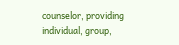counselor, providing individual, group,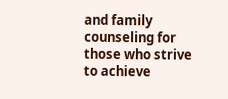and family counseling for those who strive to achieve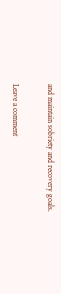and maintain sobriety and recovery goals.


Leave a comment